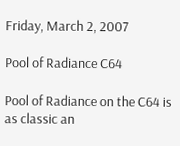Friday, March 2, 2007

Pool of Radiance C64

Pool of Radiance on the C64 is as classic an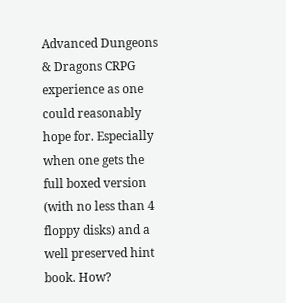Advanced Dungeons & Dragons CRPG experience as one could reasonably hope for. Especially when one gets the full boxed version (with no less than 4 floppy disks) and a well preserved hint book. How?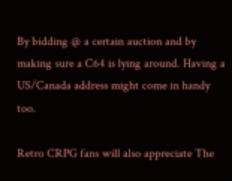By bidding @ a certain auction and by making sure a C64 is lying around. Having a US/Canada address might come in handy too.

Retro CRPG fans will also appreciate The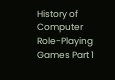History of Computer Role-Playing Games Part 1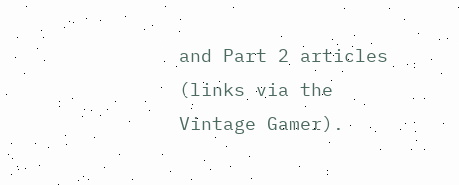and Part 2 articles (links via the Vintage Gamer).